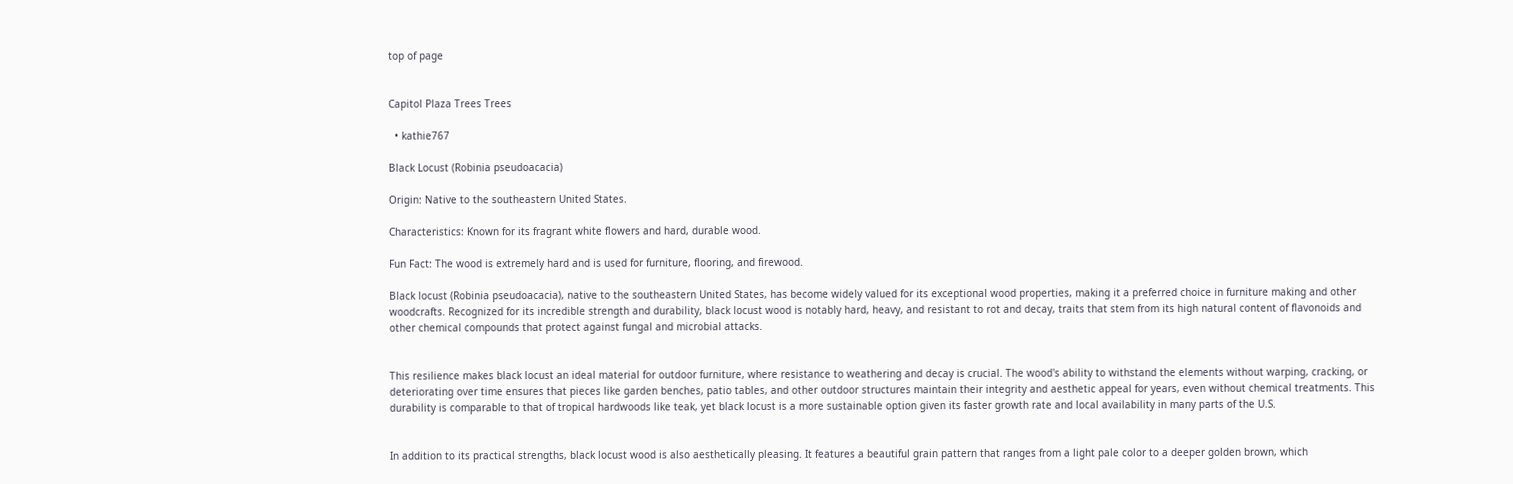top of page


Capitol Plaza Trees Trees

  • kathie767

Black Locust (Robinia pseudoacacia)

Origin: Native to the southeastern United States.

Characteristics: Known for its fragrant white flowers and hard, durable wood.

Fun Fact: The wood is extremely hard and is used for furniture, flooring, and firewood.

Black locust (Robinia pseudoacacia), native to the southeastern United States, has become widely valued for its exceptional wood properties, making it a preferred choice in furniture making and other woodcrafts. Recognized for its incredible strength and durability, black locust wood is notably hard, heavy, and resistant to rot and decay, traits that stem from its high natural content of flavonoids and other chemical compounds that protect against fungal and microbial attacks.


This resilience makes black locust an ideal material for outdoor furniture, where resistance to weathering and decay is crucial. The wood's ability to withstand the elements without warping, cracking, or deteriorating over time ensures that pieces like garden benches, patio tables, and other outdoor structures maintain their integrity and aesthetic appeal for years, even without chemical treatments. This durability is comparable to that of tropical hardwoods like teak, yet black locust is a more sustainable option given its faster growth rate and local availability in many parts of the U.S.


In addition to its practical strengths, black locust wood is also aesthetically pleasing. It features a beautiful grain pattern that ranges from a light pale color to a deeper golden brown, which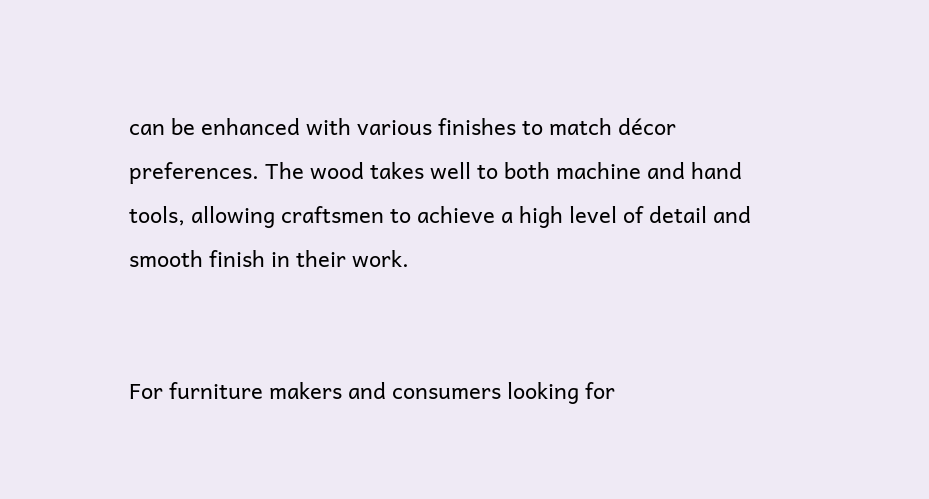can be enhanced with various finishes to match décor preferences. The wood takes well to both machine and hand tools, allowing craftsmen to achieve a high level of detail and smooth finish in their work.


For furniture makers and consumers looking for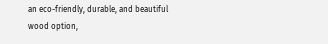an eco-friendly, durable, and beautiful wood option,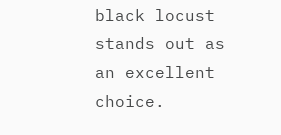black locust stands out as an excellent choice.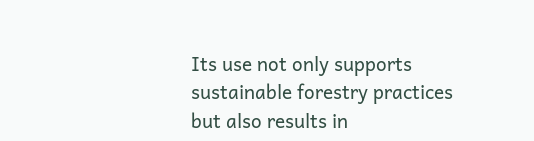Its use not only supports sustainable forestry practices but also results in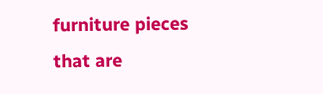furniture pieces that are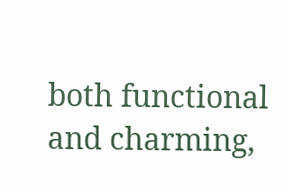both functional and charming,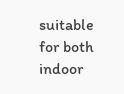suitable for both indoor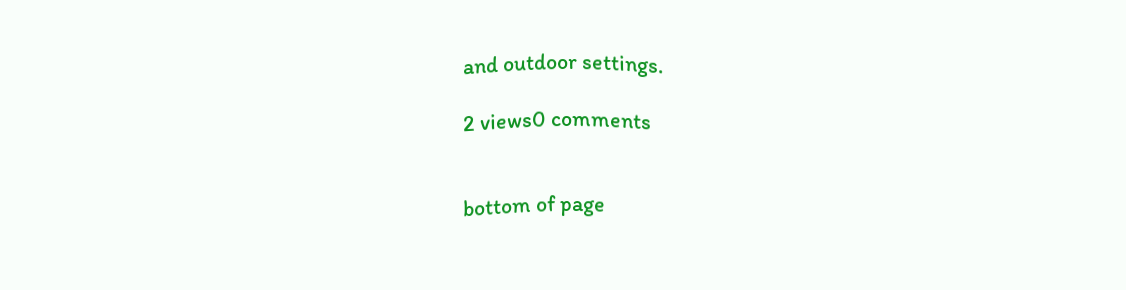and outdoor settings.

2 views0 comments


bottom of page